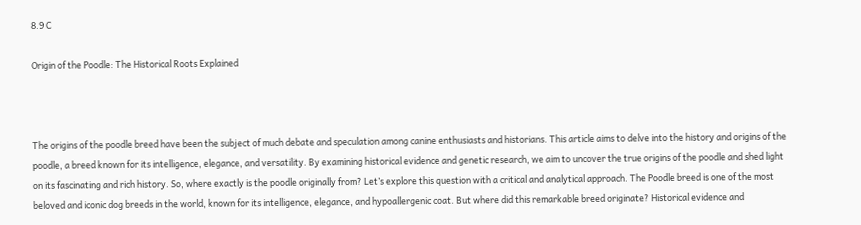8.9 C

Origin of the Poodle: The Historical Roots Explained



The origins of the poodle breed have been the subject of much debate and speculation among canine enthusiasts and historians. This article aims to delve into the history and origins of the poodle, a breed known for its intelligence, elegance, and versatility. By examining historical evidence and genetic research, we aim to uncover the true origins of the poodle and shed light on its fascinating and rich history. So, where exactly is the poodle originally from? Let’s explore this question with a critical and analytical approach. The Poodle breed is one of the most beloved and iconic dog breeds in the world, known for its intelligence, elegance, and hypoallergenic coat. But where did this remarkable breed originate? Historical evidence and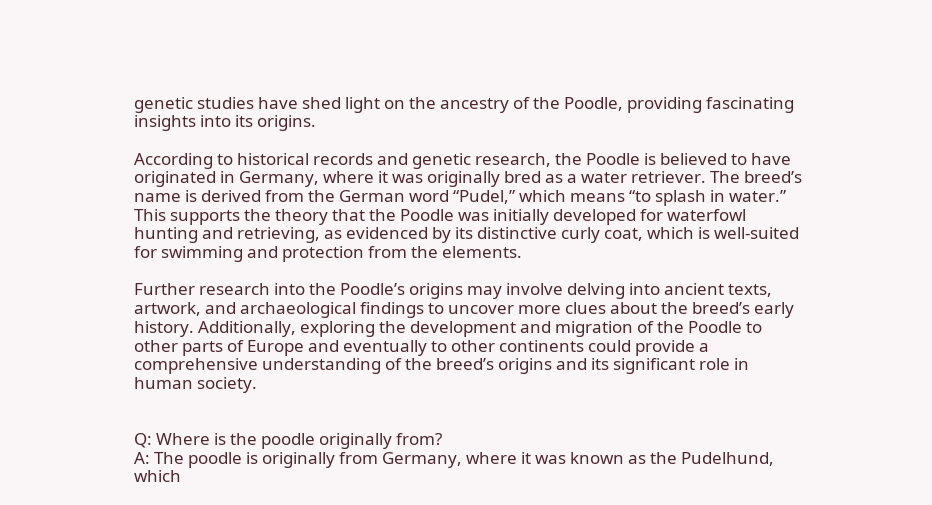genetic studies have shed light on the ancestry of the Poodle, providing fascinating insights into its origins.

According to historical records and genetic research, the Poodle is believed to have originated in Germany, where it was originally bred as a water retriever. The breed’s name is derived from the German word “Pudel,” which means “to splash in water.” This supports the theory that the Poodle was initially developed for waterfowl hunting and retrieving, as evidenced by its distinctive curly coat, which is well-suited for swimming and protection from the elements.

Further research into the Poodle’s origins may involve delving into ancient texts, artwork, and archaeological findings to uncover more clues about the breed’s early history. Additionally, exploring the development and migration of the Poodle to other parts of Europe and eventually to other continents could provide a comprehensive understanding of the breed’s origins and its significant role in human society.


Q: Where is the poodle originally from?
A: The poodle is originally from Germany, where it was known as the Pudelhund, which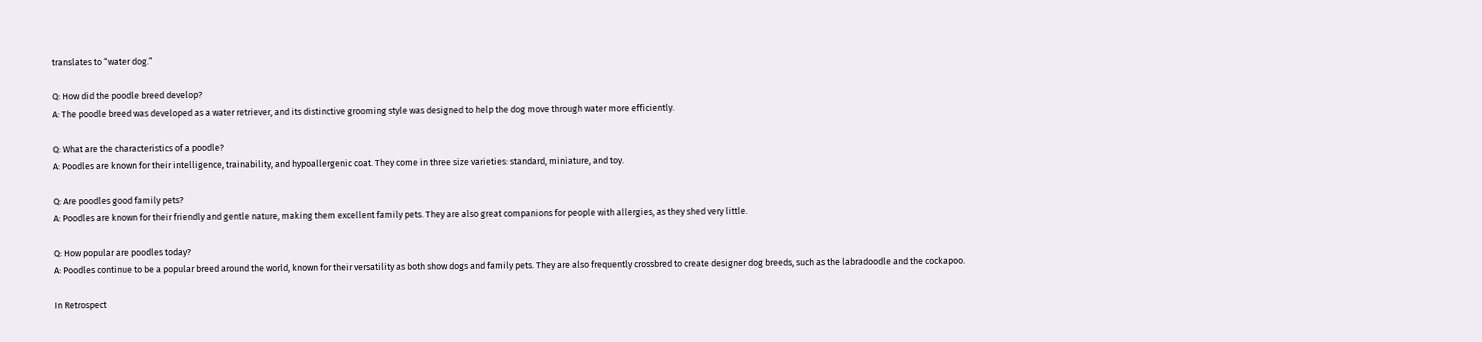translates to “water dog.”

Q: How did the poodle breed develop?
A: The poodle breed was developed as a water retriever, and its distinctive grooming style was designed to help the dog move through water more efficiently.

Q: What are the characteristics of a poodle?
A: Poodles are known for their intelligence, trainability, and hypoallergenic coat. They come in three size varieties: standard, miniature, and toy.

Q: Are poodles good family pets?
A: Poodles are known for their friendly and gentle nature, making them excellent family pets. They are also great companions for people with allergies, as they shed very little.

Q: How popular are poodles today?
A: Poodles continue to be a popular breed around the world, known for their versatility as both show dogs and family pets. They are also frequently crossbred to create designer dog breeds, such as the labradoodle and the cockapoo.

In Retrospect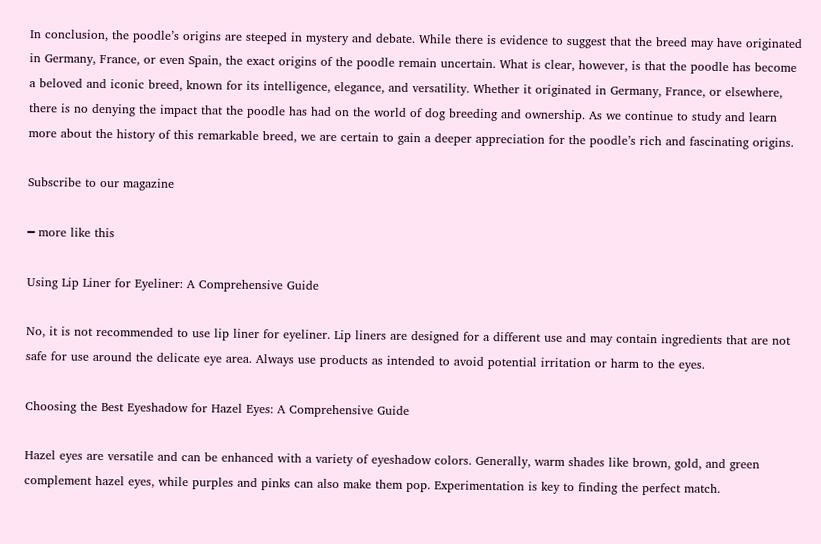In conclusion, the poodle’s origins are steeped in mystery and debate. While there is evidence to suggest that the breed may have originated in Germany, France, or even Spain, the exact origins of the poodle remain uncertain. What is clear, however, is that the poodle has become a beloved and iconic breed, known for its intelligence, elegance, and versatility. Whether it originated in Germany, France, or elsewhere, there is no denying the impact that the poodle has had on the world of dog breeding and ownership. As we continue to study and learn more about the history of this remarkable breed, we are certain to gain a deeper appreciation for the poodle’s rich and fascinating origins.

Subscribe to our magazine

━ more like this

Using Lip Liner for Eyeliner: A Comprehensive Guide

No, it is not recommended to use lip liner for eyeliner. Lip liners are designed for a different use and may contain ingredients that are not safe for use around the delicate eye area. Always use products as intended to avoid potential irritation or harm to the eyes.

Choosing the Best Eyeshadow for Hazel Eyes: A Comprehensive Guide

Hazel eyes are versatile and can be enhanced with a variety of eyeshadow colors. Generally, warm shades like brown, gold, and green complement hazel eyes, while purples and pinks can also make them pop. Experimentation is key to finding the perfect match.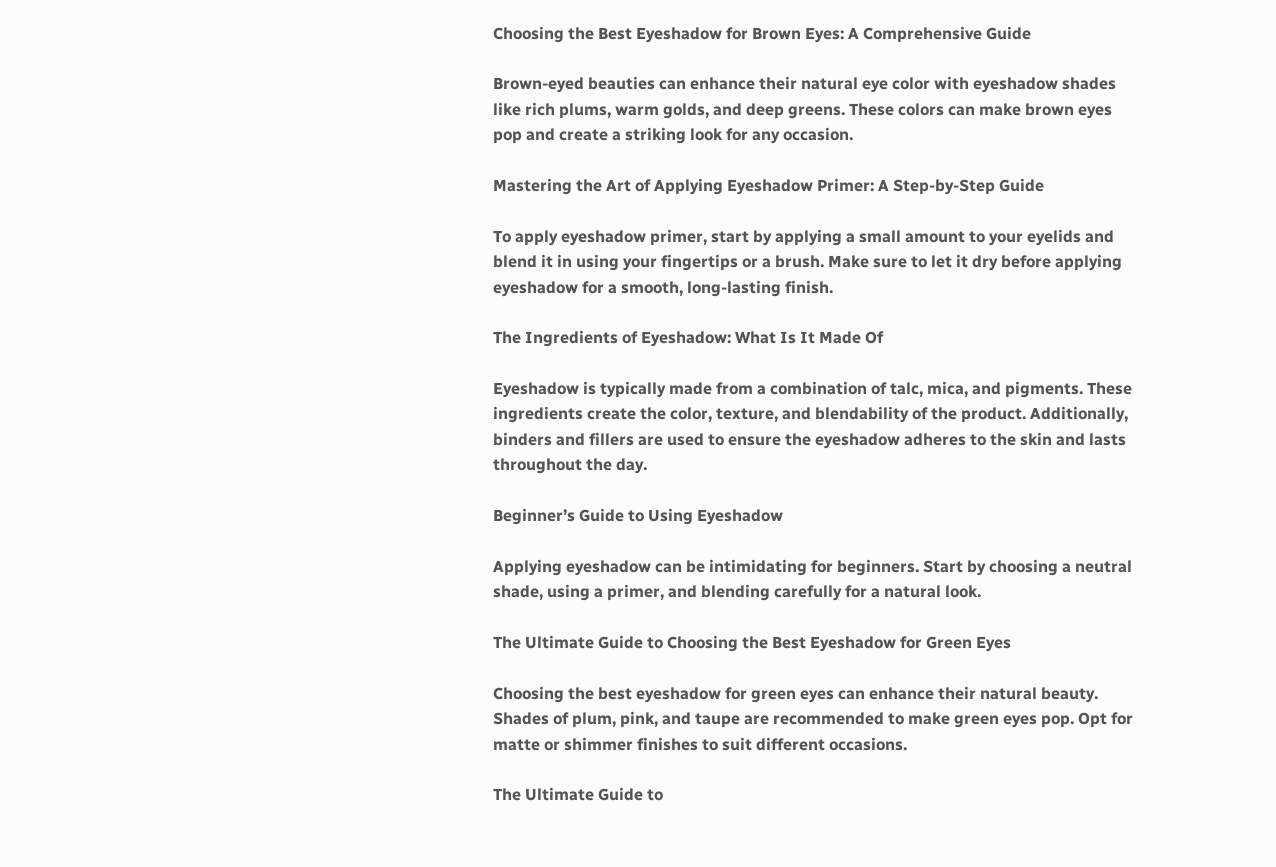Choosing the Best Eyeshadow for Brown Eyes: A Comprehensive Guide

Brown-eyed beauties can enhance their natural eye color with eyeshadow shades like rich plums, warm golds, and deep greens. These colors can make brown eyes pop and create a striking look for any occasion.

Mastering the Art of Applying Eyeshadow Primer: A Step-by-Step Guide

To apply eyeshadow primer, start by applying a small amount to your eyelids and blend it in using your fingertips or a brush. Make sure to let it dry before applying eyeshadow for a smooth, long-lasting finish.

The Ingredients of Eyeshadow: What Is It Made Of

Eyeshadow is typically made from a combination of talc, mica, and pigments. These ingredients create the color, texture, and blendability of the product. Additionally, binders and fillers are used to ensure the eyeshadow adheres to the skin and lasts throughout the day.

Beginner’s Guide to Using Eyeshadow

Applying eyeshadow can be intimidating for beginners. Start by choosing a neutral shade, using a primer, and blending carefully for a natural look.

The Ultimate Guide to Choosing the Best Eyeshadow for Green Eyes

Choosing the best eyeshadow for green eyes can enhance their natural beauty. Shades of plum, pink, and taupe are recommended to make green eyes pop. Opt for matte or shimmer finishes to suit different occasions.

The Ultimate Guide to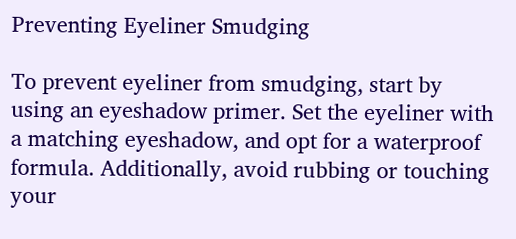Preventing Eyeliner Smudging

To prevent eyeliner from smudging, start by using an eyeshadow primer. Set the eyeliner with a matching eyeshadow, and opt for a waterproof formula. Additionally, avoid rubbing or touching your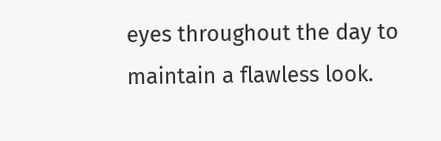eyes throughout the day to maintain a flawless look.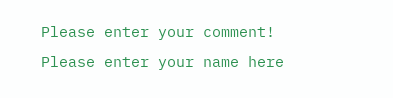Please enter your comment!
Please enter your name here